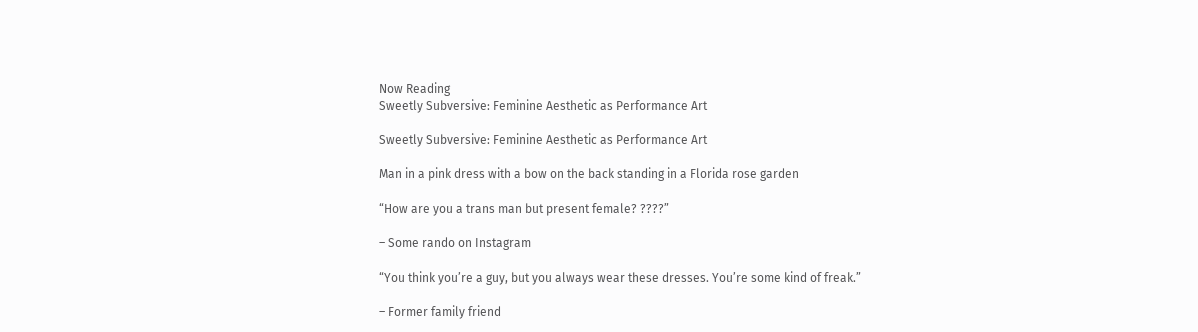Now Reading
Sweetly Subversive: Feminine Aesthetic as Performance Art

Sweetly Subversive: Feminine Aesthetic as Performance Art

Man in a pink dress with a bow on the back standing in a Florida rose garden

“How are you a trans man but present female? ????”

– Some rando on Instagram

“You think you’re a guy, but you always wear these dresses. You’re some kind of freak.”

– Former family friend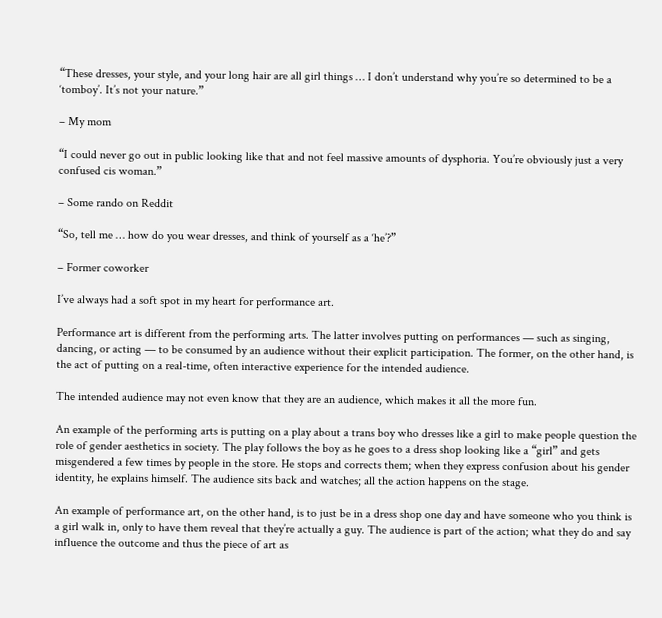“These dresses, your style, and your long hair are all girl things … I don’t understand why you’re so determined to be a ‘tomboy’. It’s not your nature.”

– My mom

“I could never go out in public looking like that and not feel massive amounts of dysphoria. You’re obviously just a very confused cis woman.”

– Some rando on Reddit

“So, tell me … how do you wear dresses, and think of yourself as a ‘he’?”

– Former coworker

I’ve always had a soft spot in my heart for performance art.

Performance art is different from the performing arts. The latter involves putting on performances — such as singing, dancing, or acting — to be consumed by an audience without their explicit participation. The former, on the other hand, is the act of putting on a real-time, often interactive experience for the intended audience.

The intended audience may not even know that they are an audience, which makes it all the more fun.

An example of the performing arts is putting on a play about a trans boy who dresses like a girl to make people question the role of gender aesthetics in society. The play follows the boy as he goes to a dress shop looking like a “girl” and gets misgendered a few times by people in the store. He stops and corrects them; when they express confusion about his gender identity, he explains himself. The audience sits back and watches; all the action happens on the stage.

An example of performance art, on the other hand, is to just be in a dress shop one day and have someone who you think is a girl walk in, only to have them reveal that they’re actually a guy. The audience is part of the action; what they do and say influence the outcome and thus the piece of art as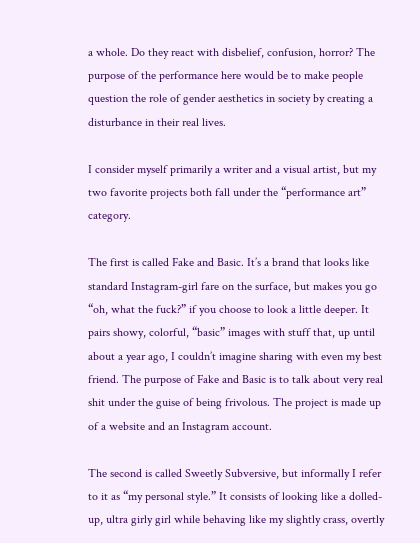a whole. Do they react with disbelief, confusion, horror? The purpose of the performance here would be to make people question the role of gender aesthetics in society by creating a disturbance in their real lives.

I consider myself primarily a writer and a visual artist, but my two favorite projects both fall under the “performance art” category.

The first is called Fake and Basic. It’s a brand that looks like standard Instagram-girl fare on the surface, but makes you go “oh, what the fuck?” if you choose to look a little deeper. It pairs showy, colorful, “basic” images with stuff that, up until about a year ago, I couldn’t imagine sharing with even my best friend. The purpose of Fake and Basic is to talk about very real shit under the guise of being frivolous. The project is made up of a website and an Instagram account.

The second is called Sweetly Subversive, but informally I refer to it as “my personal style.” It consists of looking like a dolled-up, ultra girly girl while behaving like my slightly crass, overtly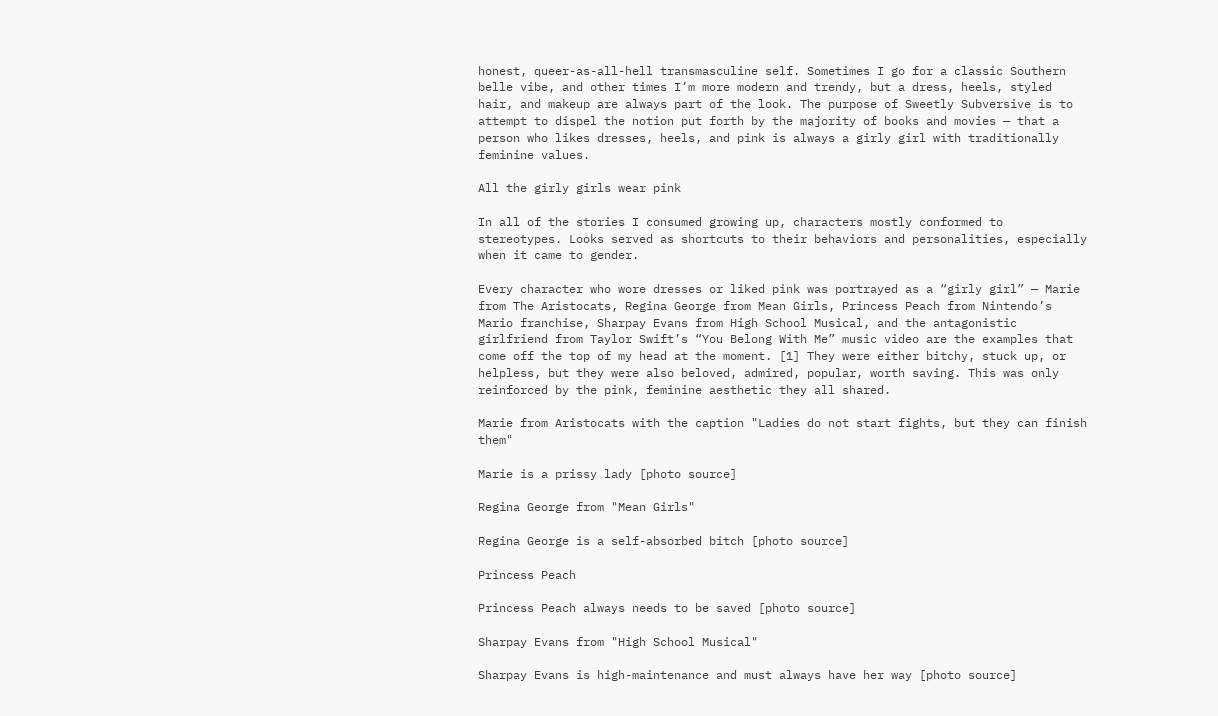honest, queer-as-all-hell transmasculine self. Sometimes I go for a classic Southern belle vibe, and other times I’m more modern and trendy, but a dress, heels, styled hair, and makeup are always part of the look. The purpose of Sweetly Subversive is to attempt to dispel the notion put forth by the majority of books and movies — that a person who likes dresses, heels, and pink is always a girly girl with traditionally feminine values.

All the girly girls wear pink

In all of the stories I consumed growing up, characters mostly conformed to stereotypes. Looks served as shortcuts to their behaviors and personalities, especially when it came to gender.

Every character who wore dresses or liked pink was portrayed as a “girly girl” — Marie from The Aristocats, Regina George from Mean Girls, Princess Peach from Nintendo’s Mario franchise, Sharpay Evans from High School Musical, and the antagonistic girlfriend from Taylor Swift’s “You Belong With Me” music video are the examples that come off the top of my head at the moment. [1] They were either bitchy, stuck up, or helpless, but they were also beloved, admired, popular, worth saving. This was only reinforced by the pink, feminine aesthetic they all shared.

Marie from Aristocats with the caption "Ladies do not start fights, but they can finish them"

Marie is a prissy lady [photo source]

Regina George from "Mean Girls"

Regina George is a self-absorbed bitch [photo source]

Princess Peach

Princess Peach always needs to be saved [photo source]

Sharpay Evans from "High School Musical"

Sharpay Evans is high-maintenance and must always have her way [photo source]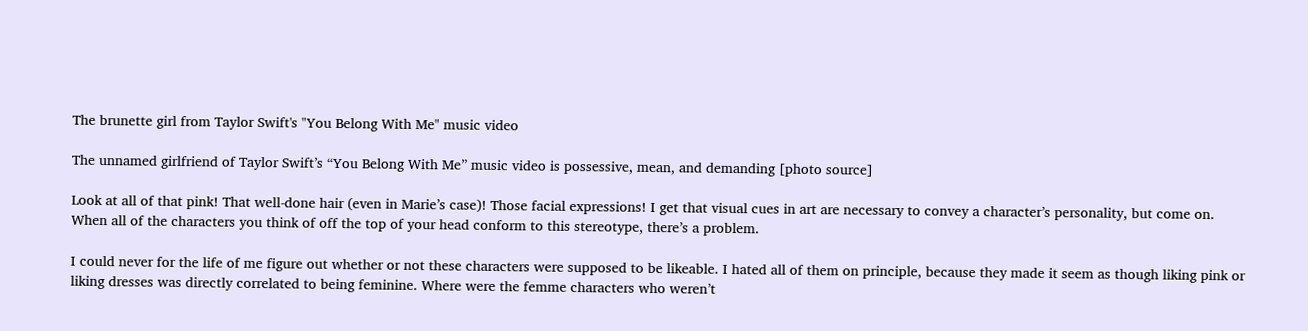The brunette girl from Taylor Swift's "You Belong With Me" music video

The unnamed girlfriend of Taylor Swift’s “You Belong With Me” music video is possessive, mean, and demanding [photo source]

Look at all of that pink! That well-done hair (even in Marie’s case)! Those facial expressions! I get that visual cues in art are necessary to convey a character’s personality, but come on. When all of the characters you think of off the top of your head conform to this stereotype, there’s a problem.

I could never for the life of me figure out whether or not these characters were supposed to be likeable. I hated all of them on principle, because they made it seem as though liking pink or liking dresses was directly correlated to being feminine. Where were the femme characters who weren’t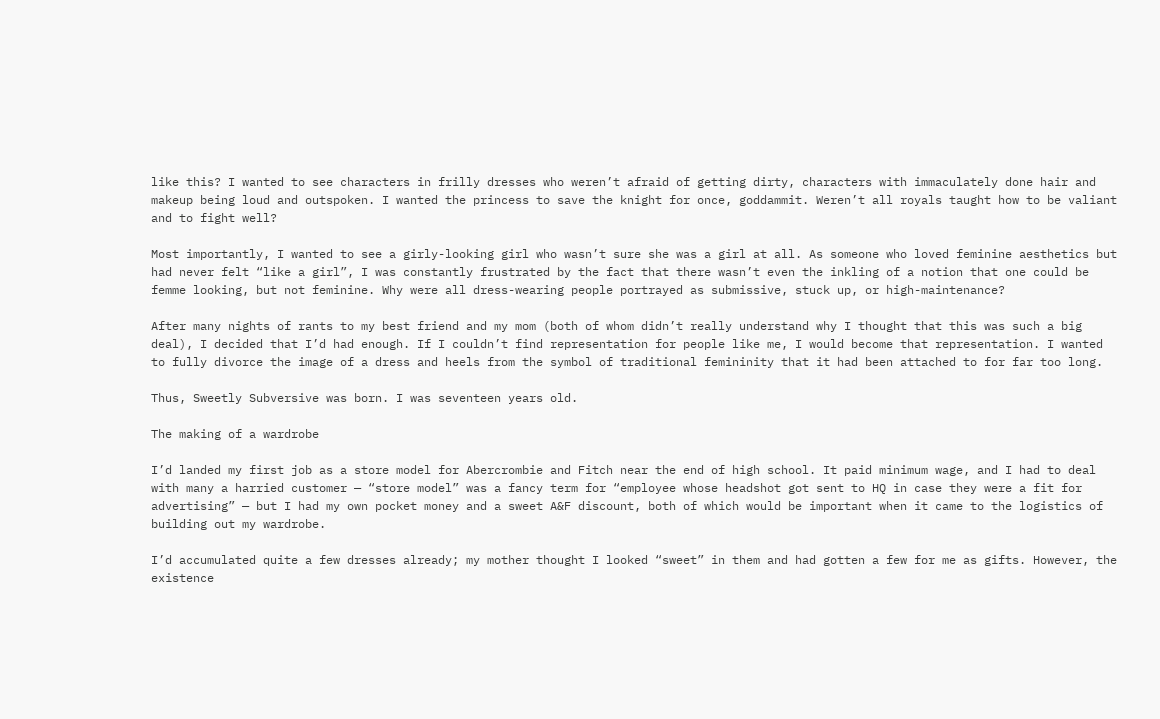like this? I wanted to see characters in frilly dresses who weren’t afraid of getting dirty, characters with immaculately done hair and makeup being loud and outspoken. I wanted the princess to save the knight for once, goddammit. Weren’t all royals taught how to be valiant and to fight well?

Most importantly, I wanted to see a girly-looking girl who wasn’t sure she was a girl at all. As someone who loved feminine aesthetics but had never felt “like a girl”, I was constantly frustrated by the fact that there wasn’t even the inkling of a notion that one could be femme looking, but not feminine. Why were all dress-wearing people portrayed as submissive, stuck up, or high-maintenance?

After many nights of rants to my best friend and my mom (both of whom didn’t really understand why I thought that this was such a big deal), I decided that I’d had enough. If I couldn’t find representation for people like me, I would become that representation. I wanted to fully divorce the image of a dress and heels from the symbol of traditional femininity that it had been attached to for far too long.

Thus, Sweetly Subversive was born. I was seventeen years old.

The making of a wardrobe

I’d landed my first job as a store model for Abercrombie and Fitch near the end of high school. It paid minimum wage, and I had to deal with many a harried customer — “store model” was a fancy term for “employee whose headshot got sent to HQ in case they were a fit for advertising” — but I had my own pocket money and a sweet A&F discount, both of which would be important when it came to the logistics of building out my wardrobe.

I’d accumulated quite a few dresses already; my mother thought I looked “sweet” in them and had gotten a few for me as gifts. However, the existence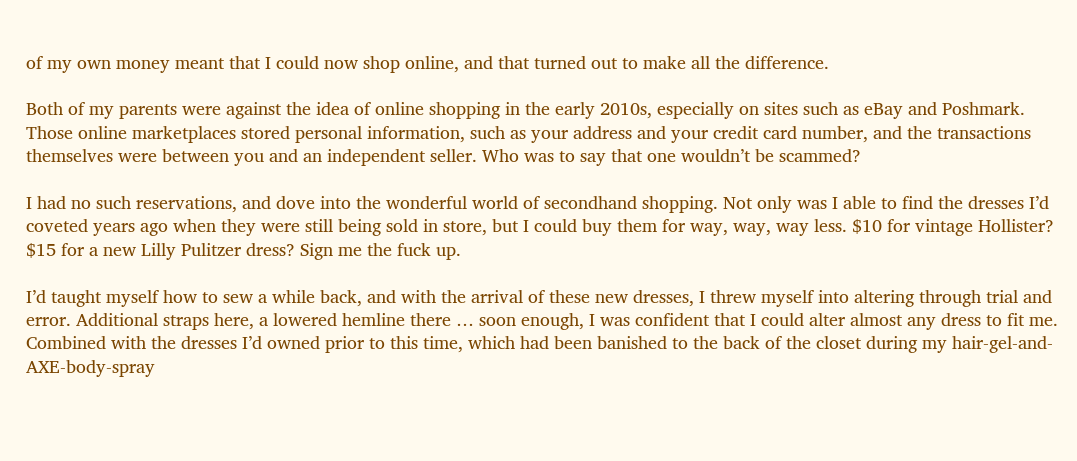of my own money meant that I could now shop online, and that turned out to make all the difference.

Both of my parents were against the idea of online shopping in the early 2010s, especially on sites such as eBay and Poshmark. Those online marketplaces stored personal information, such as your address and your credit card number, and the transactions themselves were between you and an independent seller. Who was to say that one wouldn’t be scammed?

I had no such reservations, and dove into the wonderful world of secondhand shopping. Not only was I able to find the dresses I’d coveted years ago when they were still being sold in store, but I could buy them for way, way, way less. $10 for vintage Hollister? $15 for a new Lilly Pulitzer dress? Sign me the fuck up.

I’d taught myself how to sew a while back, and with the arrival of these new dresses, I threw myself into altering through trial and error. Additional straps here, a lowered hemline there … soon enough, I was confident that I could alter almost any dress to fit me. Combined with the dresses I’d owned prior to this time, which had been banished to the back of the closet during my hair-gel-and-AXE-body-spray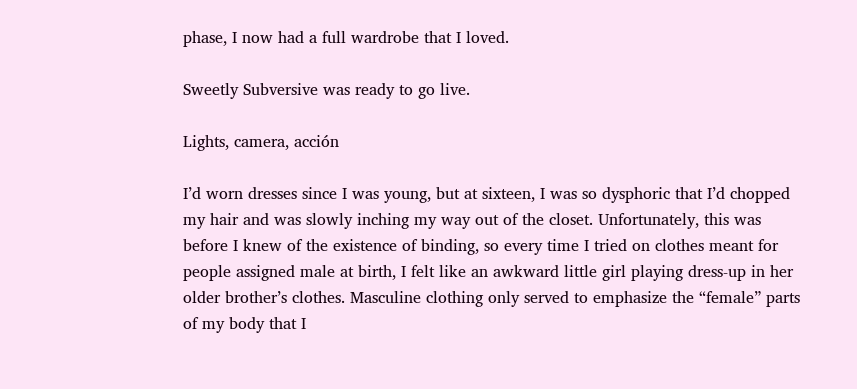phase, I now had a full wardrobe that I loved.

Sweetly Subversive was ready to go live.

Lights, camera, acción

I’d worn dresses since I was young, but at sixteen, I was so dysphoric that I’d chopped my hair and was slowly inching my way out of the closet. Unfortunately, this was before I knew of the existence of binding, so every time I tried on clothes meant for people assigned male at birth, I felt like an awkward little girl playing dress-up in her older brother’s clothes. Masculine clothing only served to emphasize the “female” parts of my body that I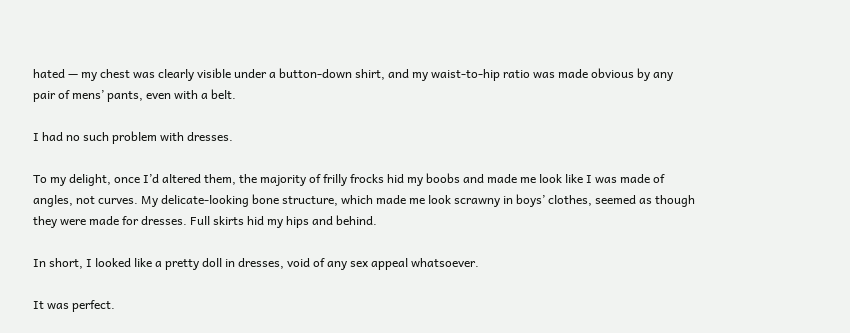hated — my chest was clearly visible under a button-down shirt, and my waist-to-hip ratio was made obvious by any pair of mens’ pants, even with a belt.

I had no such problem with dresses.

To my delight, once I’d altered them, the majority of frilly frocks hid my boobs and made me look like I was made of angles, not curves. My delicate-looking bone structure, which made me look scrawny in boys’ clothes, seemed as though they were made for dresses. Full skirts hid my hips and behind.

In short, I looked like a pretty doll in dresses, void of any sex appeal whatsoever.

It was perfect.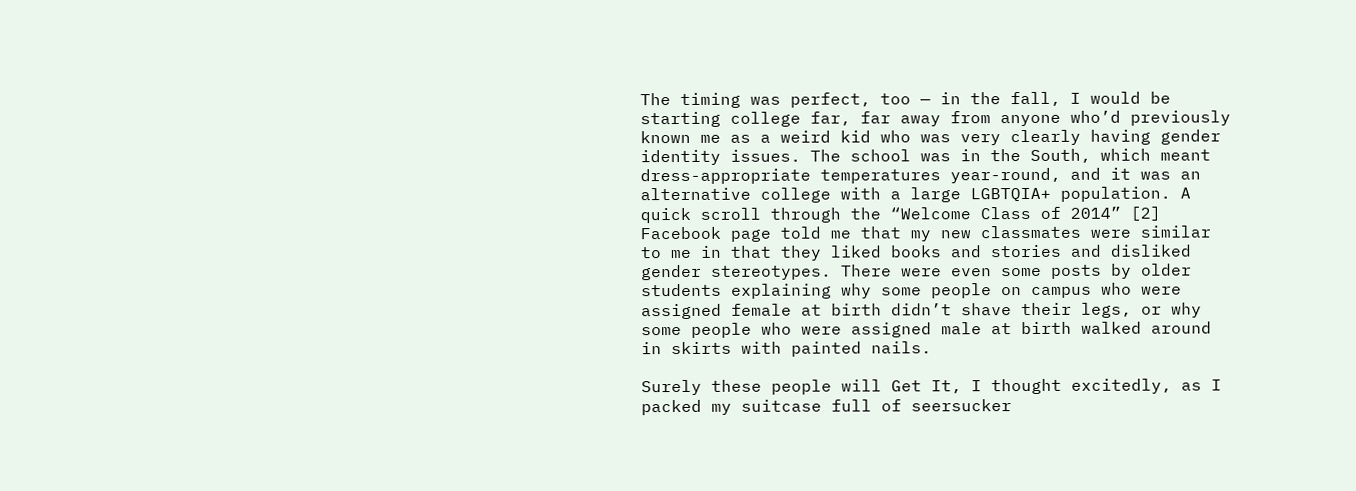The timing was perfect, too — in the fall, I would be starting college far, far away from anyone who’d previously known me as a weird kid who was very clearly having gender identity issues. The school was in the South, which meant dress-appropriate temperatures year-round, and it was an alternative college with a large LGBTQIA+ population. A quick scroll through the “Welcome Class of 2014” [2] Facebook page told me that my new classmates were similar to me in that they liked books and stories and disliked gender stereotypes. There were even some posts by older students explaining why some people on campus who were assigned female at birth didn’t shave their legs, or why some people who were assigned male at birth walked around in skirts with painted nails.

Surely these people will Get It, I thought excitedly, as I packed my suitcase full of seersucker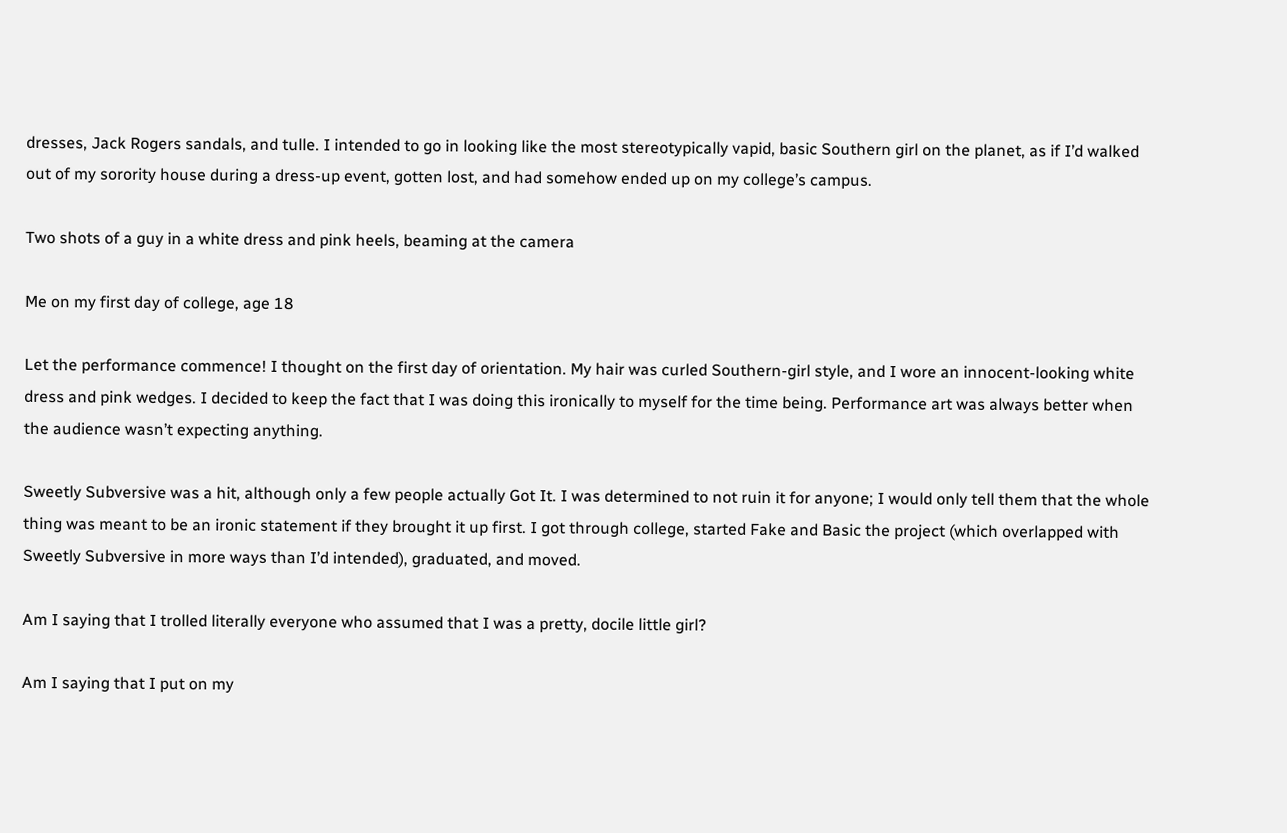dresses, Jack Rogers sandals, and tulle. I intended to go in looking like the most stereotypically vapid, basic Southern girl on the planet, as if I’d walked out of my sorority house during a dress-up event, gotten lost, and had somehow ended up on my college’s campus.

Two shots of a guy in a white dress and pink heels, beaming at the camera

Me on my first day of college, age 18

Let the performance commence! I thought on the first day of orientation. My hair was curled Southern-girl style, and I wore an innocent-looking white dress and pink wedges. I decided to keep the fact that I was doing this ironically to myself for the time being. Performance art was always better when the audience wasn’t expecting anything.

Sweetly Subversive was a hit, although only a few people actually Got It. I was determined to not ruin it for anyone; I would only tell them that the whole thing was meant to be an ironic statement if they brought it up first. I got through college, started Fake and Basic the project (which overlapped with Sweetly Subversive in more ways than I’d intended), graduated, and moved.

Am I saying that I trolled literally everyone who assumed that I was a pretty, docile little girl?

Am I saying that I put on my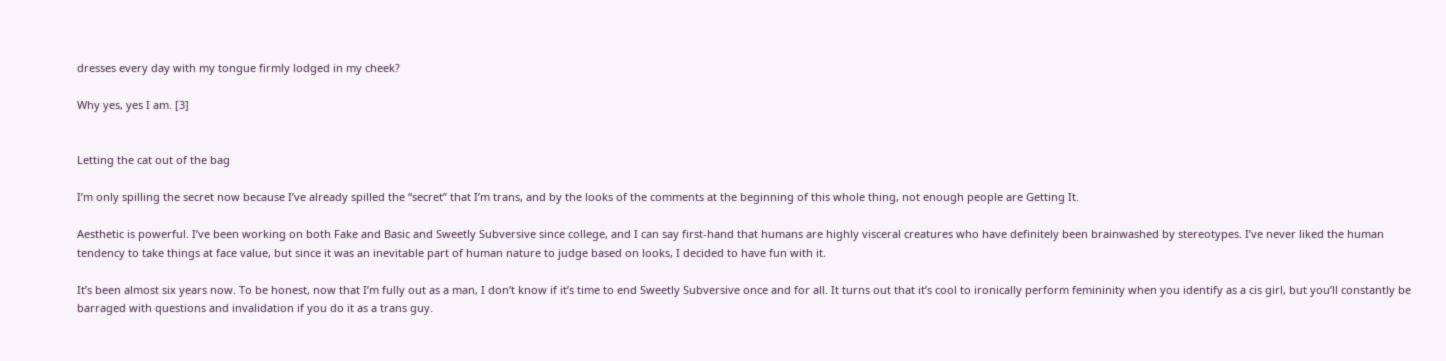dresses every day with my tongue firmly lodged in my cheek?

Why yes, yes I am. [3]


Letting the cat out of the bag

I’m only spilling the secret now because I’ve already spilled the “secret” that I’m trans, and by the looks of the comments at the beginning of this whole thing, not enough people are Getting It.

Aesthetic is powerful. I’ve been working on both Fake and Basic and Sweetly Subversive since college, and I can say first-hand that humans are highly visceral creatures who have definitely been brainwashed by stereotypes. I’ve never liked the human tendency to take things at face value, but since it was an inevitable part of human nature to judge based on looks, I decided to have fun with it.

It’s been almost six years now. To be honest, now that I’m fully out as a man, I don’t know if it’s time to end Sweetly Subversive once and for all. It turns out that it’s cool to ironically perform femininity when you identify as a cis girl, but you’ll constantly be barraged with questions and invalidation if you do it as a trans guy.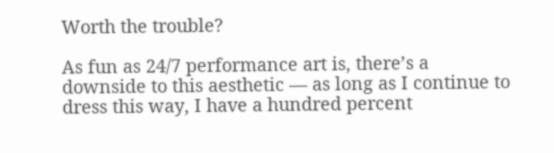Worth the trouble?

As fun as 24/7 performance art is, there’s a downside to this aesthetic — as long as I continue to dress this way, I have a hundred percent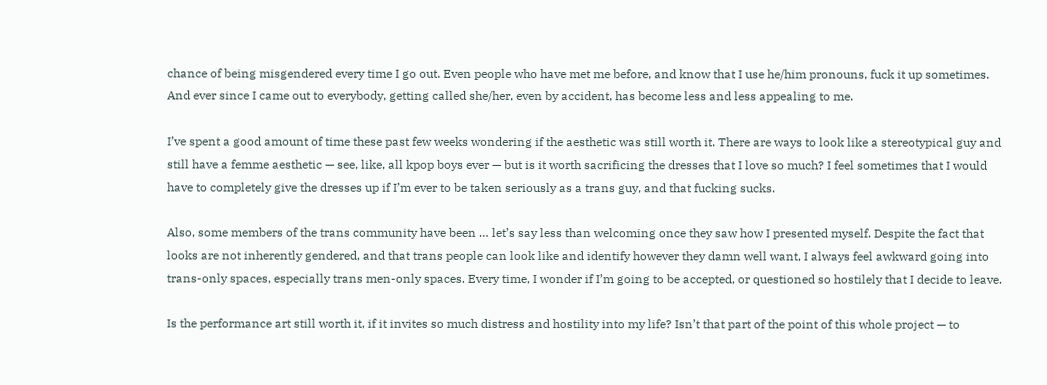chance of being misgendered every time I go out. Even people who have met me before, and know that I use he/him pronouns, fuck it up sometimes. And ever since I came out to everybody, getting called she/her, even by accident, has become less and less appealing to me.

I’ve spent a good amount of time these past few weeks wondering if the aesthetic was still worth it. There are ways to look like a stereotypical guy and still have a femme aesthetic — see, like, all kpop boys ever — but is it worth sacrificing the dresses that I love so much? I feel sometimes that I would have to completely give the dresses up if I’m ever to be taken seriously as a trans guy, and that fucking sucks.

Also, some members of the trans community have been … let’s say less than welcoming once they saw how I presented myself. Despite the fact that looks are not inherently gendered, and that trans people can look like and identify however they damn well want, I always feel awkward going into trans-only spaces, especially trans men-only spaces. Every time, I wonder if I’m going to be accepted, or questioned so hostilely that I decide to leave.

Is the performance art still worth it, if it invites so much distress and hostility into my life? Isn’t that part of the point of this whole project — to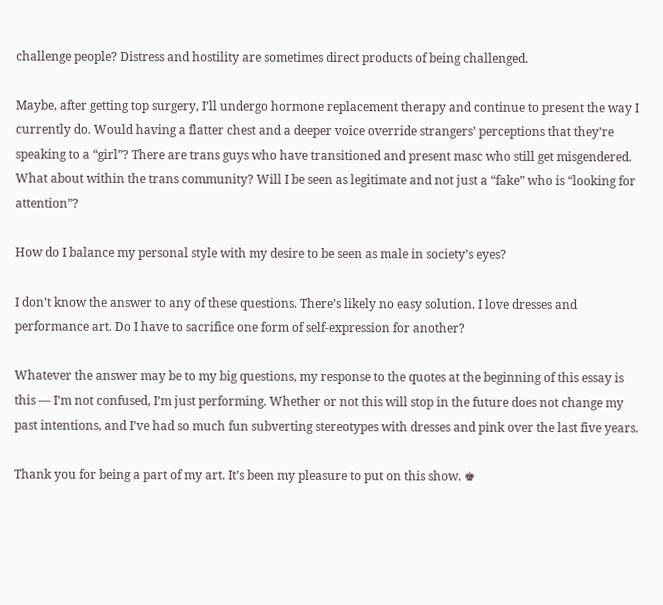challenge people? Distress and hostility are sometimes direct products of being challenged.

Maybe, after getting top surgery, I’ll undergo hormone replacement therapy and continue to present the way I currently do. Would having a flatter chest and a deeper voice override strangers’ perceptions that they’re speaking to a “girl”? There are trans guys who have transitioned and present masc who still get misgendered. What about within the trans community? Will I be seen as legitimate and not just a “fake” who is “looking for attention”?

How do I balance my personal style with my desire to be seen as male in society’s eyes?

I don’t know the answer to any of these questions. There’s likely no easy solution. I love dresses and performance art. Do I have to sacrifice one form of self-expression for another?

Whatever the answer may be to my big questions, my response to the quotes at the beginning of this essay is this — I’m not confused, I’m just performing. Whether or not this will stop in the future does not change my past intentions, and I’ve had so much fun subverting stereotypes with dresses and pink over the last five years.

Thank you for being a part of my art. It’s been my pleasure to put on this show. ♚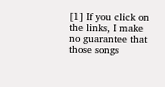[1] If you click on the links, I make no guarantee that those songs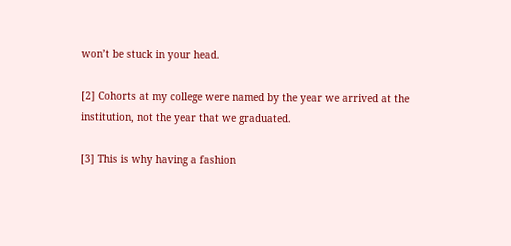won’t be stuck in your head.

[2] Cohorts at my college were named by the year we arrived at the institution, not the year that we graduated.

[3] This is why having a fashion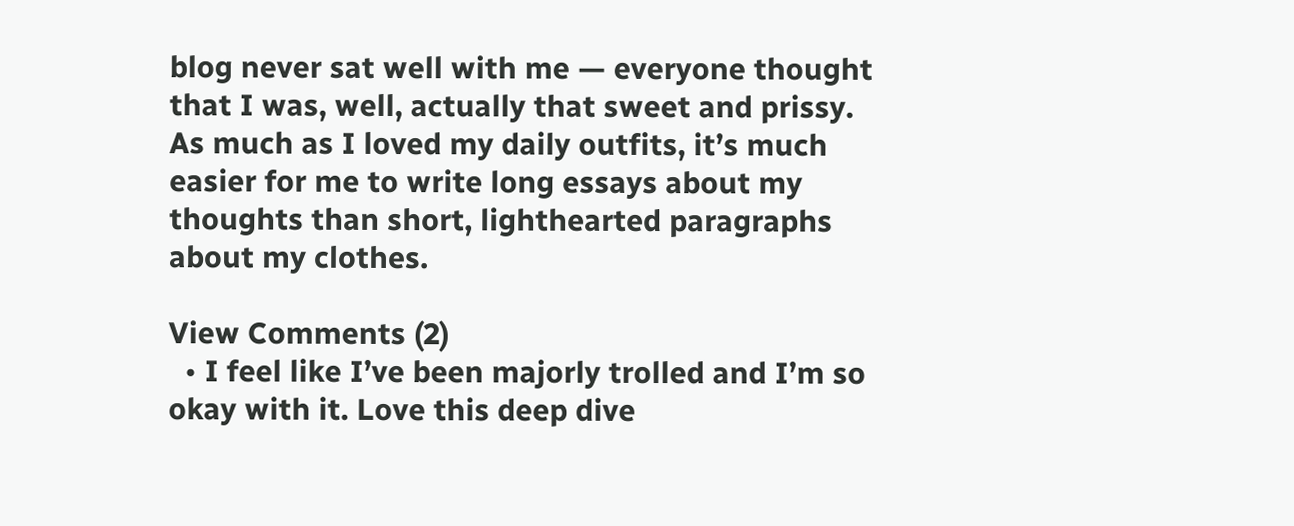blog never sat well with me — everyone thought that I was, well, actually that sweet and prissy. As much as I loved my daily outfits, it’s much easier for me to write long essays about my thoughts than short, lighthearted paragraphs about my clothes.

View Comments (2)
  • I feel like I’ve been majorly trolled and I’m so okay with it. Love this deep dive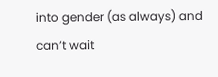into gender (as always) and can’t wait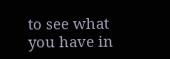to see what you have in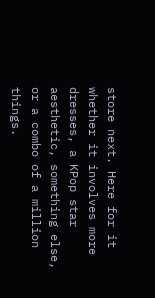store next. Here for it whether it involves more dresses, a KPop star aesthetic, something else, or a combo of a million things.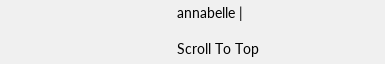annabelle |

Scroll To Top